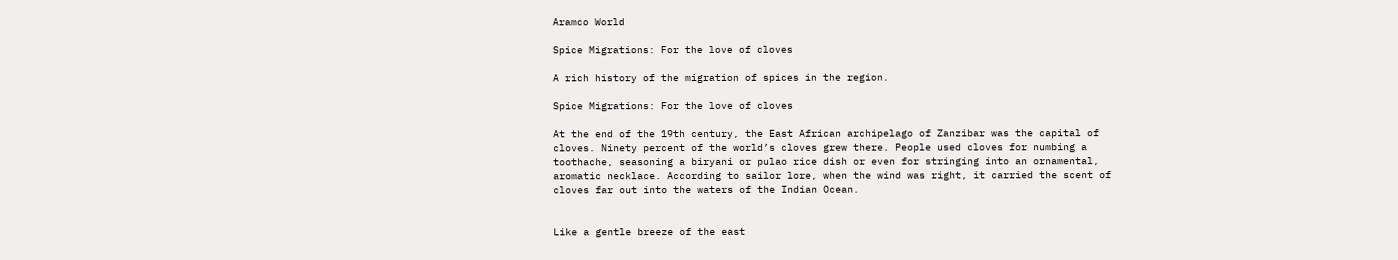Aramco World

Spice Migrations: For the love of cloves

A rich history of the migration of spices in the region.

Spice Migrations: For the love of cloves

At the end of the 19th century, the East African archipelago of Zanzibar was the capital of cloves. Ninety percent of the world’s cloves grew there. People used cloves for numbing a toothache, seasoning a biryani or pulao rice dish or even for stringing into an ornamental, aromatic necklace. According to sailor lore, when the wind was right, it carried the scent of cloves far out into the waters of the Indian Ocean.


Like a gentle breeze of the east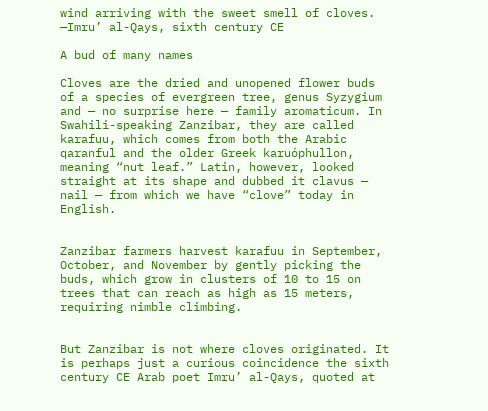wind arriving with the sweet smell of cloves.
—Imru’ al-Qays, sixth century CE

A bud of many names

Cloves are the dried and unopened flower buds of a species of evergreen tree, genus Syzygium and — no surprise here — family aromaticum. In Swahili-speaking Zanzibar, they are called karafuu, which comes from both the Arabic qaranful and the older Greek karuóphullon, meaning “nut leaf.” Latin, however, looked straight at its shape and dubbed it clavus — nail — from which we have “clove” today in English.


Zanzibar farmers harvest karafuu in September, October, and November by gently picking the buds, which grow in clusters of 10 to 15 on trees that can reach as high as 15 meters, requiring nimble climbing.


But Zanzibar is not where cloves originated. It is perhaps just a curious coincidence the sixth century CE Arab poet Imru’ al-Qays, quoted at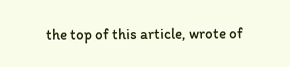the top of this article, wrote of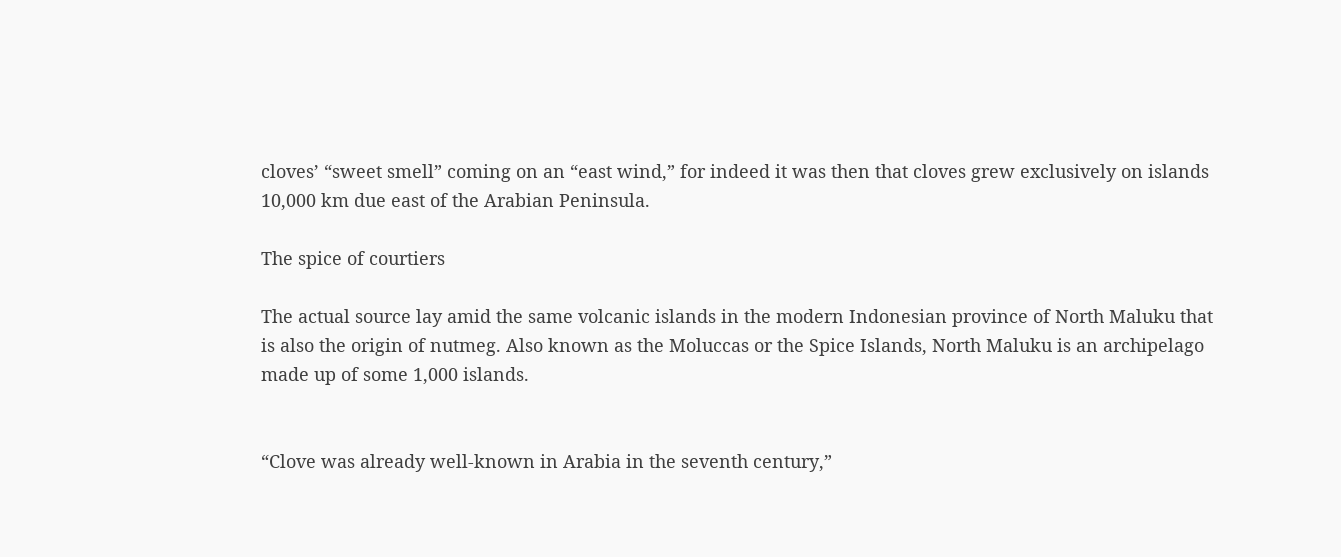cloves’ “sweet smell” coming on an “east wind,” for indeed it was then that cloves grew exclusively on islands 10,000 km due east of the Arabian Peninsula.

The spice of courtiers

The actual source lay amid the same volcanic islands in the modern Indonesian province of North Maluku that is also the origin of nutmeg. Also known as the Moluccas or the Spice Islands, North Maluku is an archipelago made up of some 1,000 islands.


“Clove was already well-known in Arabia in the seventh century,”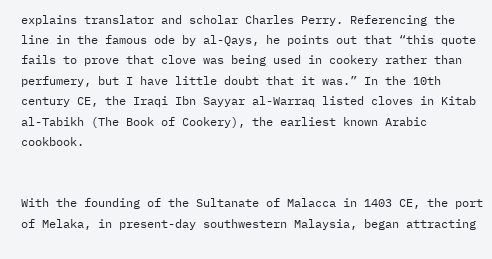explains translator and scholar Charles Perry. Referencing the line in the famous ode by al-Qays, he points out that “this quote fails to prove that clove was being used in cookery rather than perfumery, but I have little doubt that it was.” In the 10th century CE, the Iraqi Ibn Sayyar al-Warraq listed cloves in Kitab al-Tabikh (The Book of Cookery), the earliest known Arabic cookbook.


With the founding of the Sultanate of Malacca in 1403 CE, the port of Melaka, in present-day southwestern Malaysia, began attracting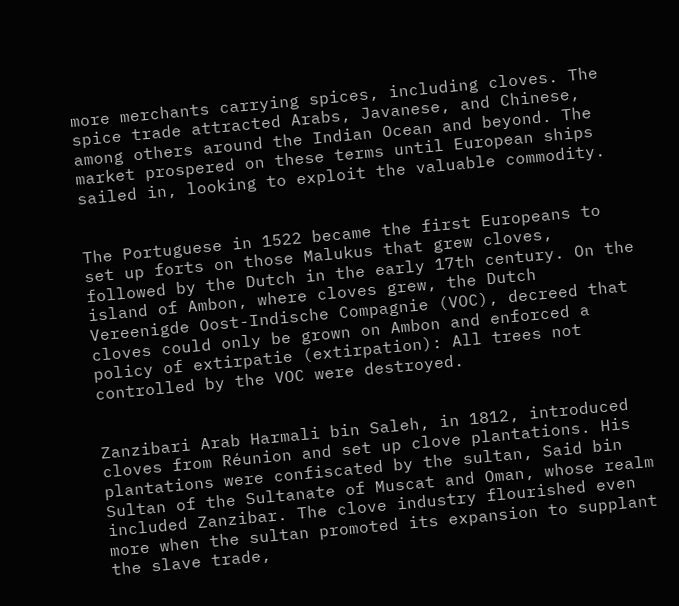more merchants carrying spices, including cloves. The spice trade attracted Arabs, Javanese, and Chinese, among others around the Indian Ocean and beyond. The market prospered on these terms until European ships sailed in, looking to exploit the valuable commodity.


The Portuguese in 1522 became the first Europeans to set up forts on those Malukus that grew cloves, followed by the Dutch in the early 17th century. On the island of Ambon, where cloves grew, the Dutch Vereenigde Oost-Indische Compagnie (VOC), decreed that cloves could only be grown on Ambon and enforced a policy of extirpatie (extirpation): All trees not controlled by the VOC were destroyed.


Zanzibari Arab Harmali bin Saleh, in 1812, introduced cloves from Réunion and set up clove plantations. His plantations were confiscated by the sultan, Said bin Sultan of the Sultanate of Muscat and Oman, whose realm included Zanzibar. The clove industry flourished even more when the sultan promoted its expansion to supplant the slave trade,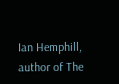Ian Hemphill, author of The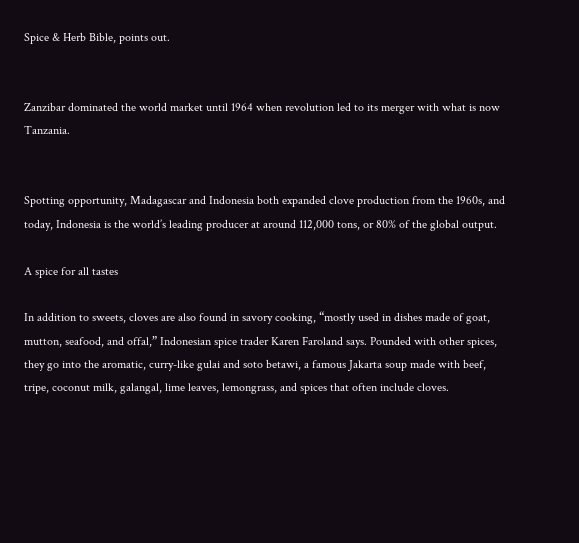Spice & Herb Bible, points out.


Zanzibar dominated the world market until 1964 when revolution led to its merger with what is now Tanzania.


Spotting opportunity, Madagascar and Indonesia both expanded clove production from the 1960s, and today, Indonesia is the world’s leading producer at around 112,000 tons, or 80% of the global output.

A spice for all tastes

In addition to sweets, cloves are also found in savory cooking, “mostly used in dishes made of goat, mutton, seafood, and offal,” Indonesian spice trader Karen Faroland says. Pounded with other spices, they go into the aromatic, curry-like gulai and soto betawi, a famous Jakarta soup made with beef, tripe, coconut milk, galangal, lime leaves, lemongrass, and spices that often include cloves.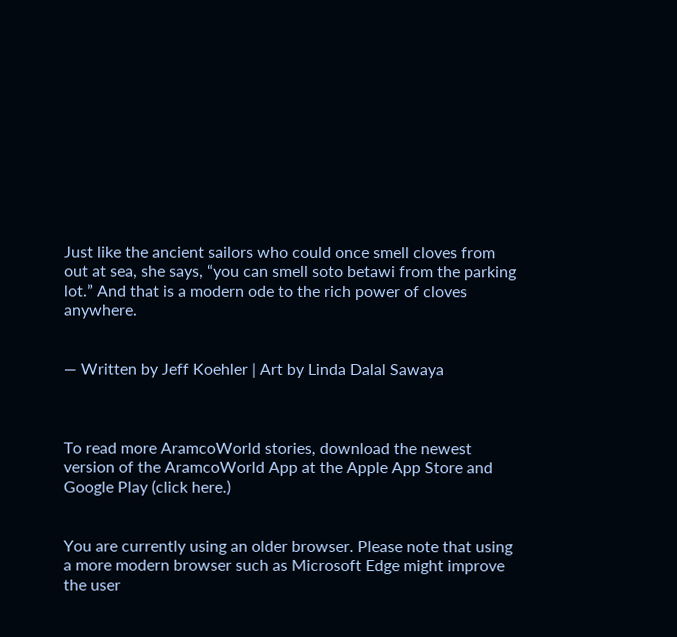Just like the ancient sailors who could once smell cloves from out at sea, she says, “you can smell soto betawi from the parking lot.” And that is a modern ode to the rich power of cloves anywhere.


— Written by Jeff Koehler | Art by Linda Dalal Sawaya



To read more AramcoWorld stories, download the newest version of the AramcoWorld App at the Apple App Store and Google Play (click here.)


You are currently using an older browser. Please note that using a more modern browser such as Microsoft Edge might improve the user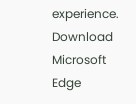experience. Download Microsoft Edge